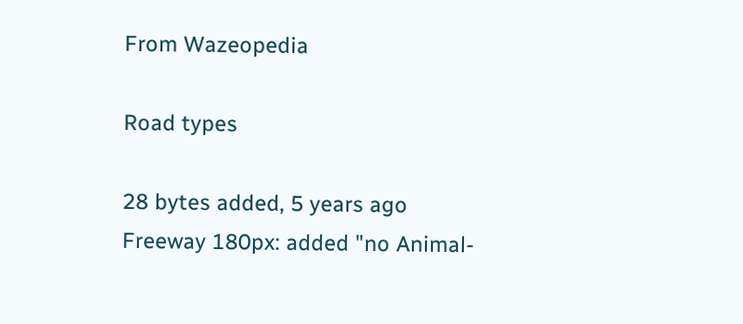From Wazeopedia

Road types

28 bytes added, 5 years ago
Freeway 180px: added "no Animal-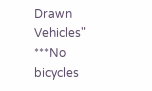Drawn Vehicles"
***No bicycles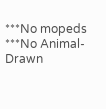***No mopeds
***No Animal-Drawn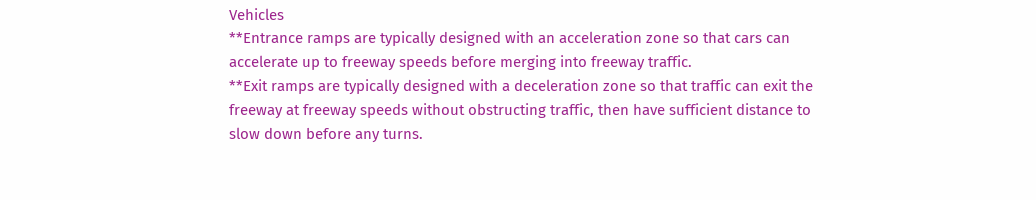Vehicles
**Entrance ramps are typically designed with an acceleration zone so that cars can accelerate up to freeway speeds before merging into freeway traffic.
**Exit ramps are typically designed with a deceleration zone so that traffic can exit the freeway at freeway speeds without obstructing traffic, then have sufficient distance to slow down before any turns.